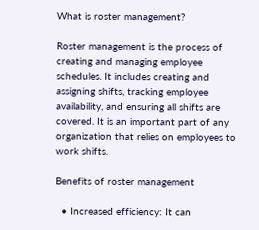What is roster management?

Roster management is the process of creating and managing employee schedules. It includes creating and assigning shifts, tracking employee availability, and ensuring all shifts are covered. It is an important part of any organization that relies on employees to work shifts.

Benefits of roster management

  • Increased efficiency: It can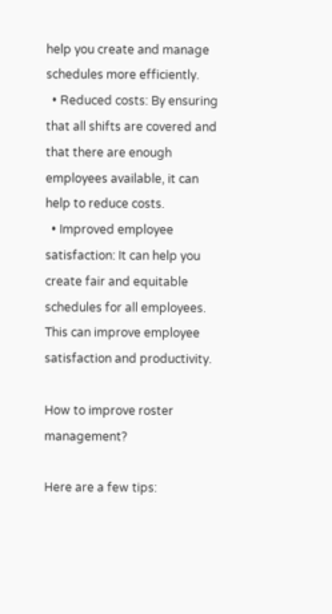help you create and manage schedules more efficiently.
  • Reduced costs: By ensuring that all shifts are covered and that there are enough employees available, it can help to reduce costs.
  • Improved employee satisfaction: It can help you create fair and equitable schedules for all employees. This can improve employee satisfaction and productivity.

How to improve roster management?

Here are a few tips: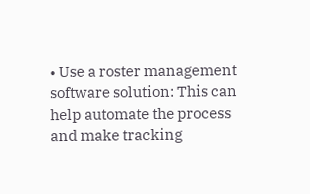• Use a roster management software solution: This can help automate the process and make tracking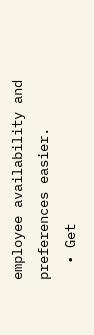employee availability and preferences easier.
  • Get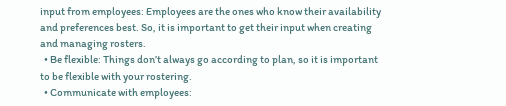input from employees: Employees are the ones who know their availability and preferences best. So, it is important to get their input when creating and managing rosters.
  • Be flexible: Things don’t always go according to plan, so it is important to be flexible with your rostering.
  • Communicate with employees: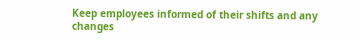Keep employees informed of their shifts and any changes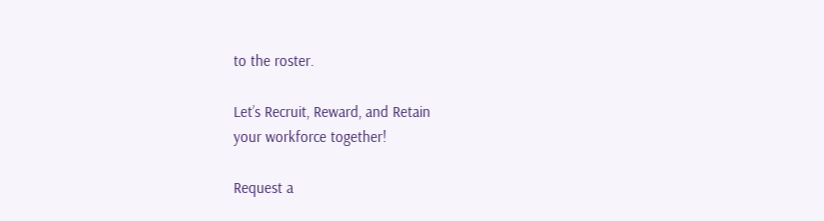to the roster.

Let’s Recruit, Reward, and Retain
your workforce together!

Request a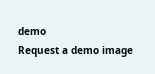demo
Request a demo image